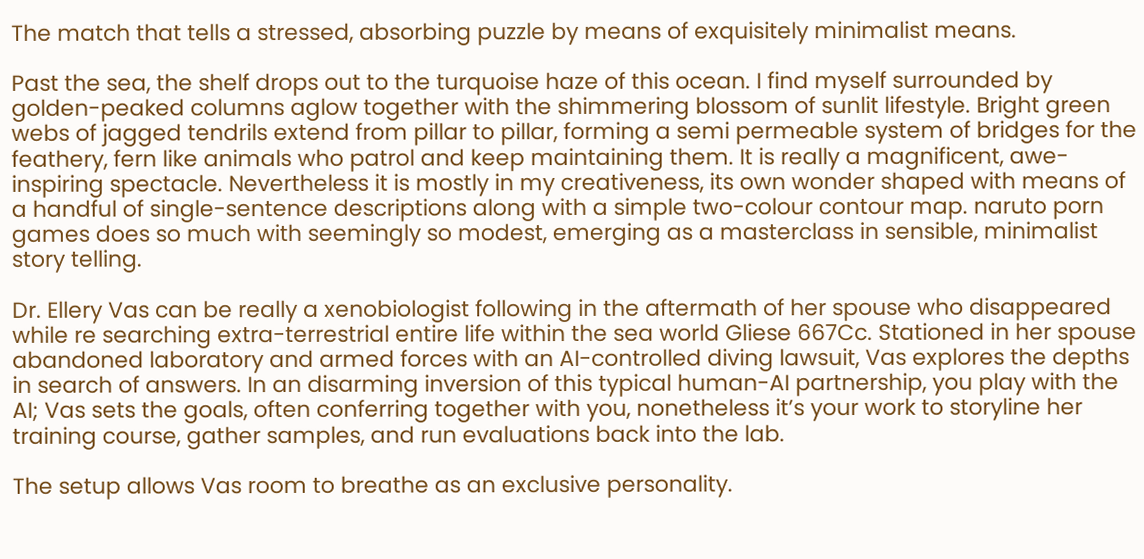The match that tells a stressed, absorbing puzzle by means of exquisitely minimalist means.

Past the sea, the shelf drops out to the turquoise haze of this ocean. I find myself surrounded by golden-peaked columns aglow together with the shimmering blossom of sunlit lifestyle. Bright green webs of jagged tendrils extend from pillar to pillar, forming a semi permeable system of bridges for the feathery, fern like animals who patrol and keep maintaining them. It is really a magnificent, awe-inspiring spectacle. Nevertheless it is mostly in my creativeness, its own wonder shaped with means of a handful of single-sentence descriptions along with a simple two-colour contour map. naruto porn games does so much with seemingly so modest, emerging as a masterclass in sensible, minimalist story telling.

Dr. Ellery Vas can be really a xenobiologist following in the aftermath of her spouse who disappeared while re searching extra-terrestrial entire life within the sea world Gliese 667Cc. Stationed in her spouse abandoned laboratory and armed forces with an AI-controlled diving lawsuit, Vas explores the depths in search of answers. In an disarming inversion of this typical human-AI partnership, you play with the AI; Vas sets the goals, often conferring together with you, nonetheless it’s your work to storyline her training course, gather samples, and run evaluations back into the lab.

The setup allows Vas room to breathe as an exclusive personality.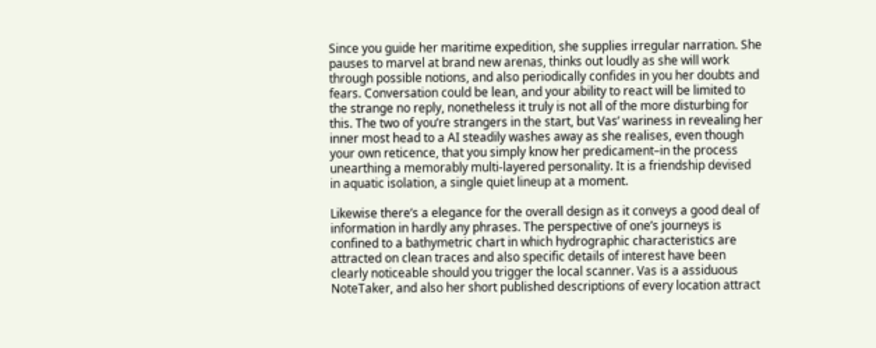Since you guide her maritime expedition, she supplies irregular narration. She pauses to marvel at brand new arenas, thinks out loudly as she will work through possible notions, and also periodically confides in you her doubts and fears. Conversation could be lean, and your ability to react will be limited to the strange no reply, nonetheless it truly is not all of the more disturbing for this. The two of you’re strangers in the start, but Vas’ wariness in revealing her inner most head to a AI steadily washes away as she realises, even though your own reticence, that you simply know her predicament–in the process unearthing a memorably multi-layered personality. It is a friendship devised in aquatic isolation, a single quiet lineup at a moment.

Likewise there’s a elegance for the overall design as it conveys a good deal of information in hardly any phrases. The perspective of one’s journeys is confined to a bathymetric chart in which hydrographic characteristics are attracted on clean traces and also specific details of interest have been clearly noticeable should you trigger the local scanner. Vas is a assiduous NoteTaker, and also her short published descriptions of every location attract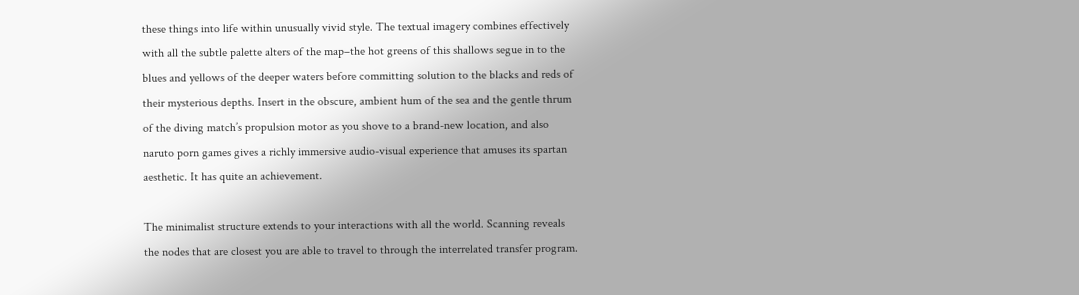these things into life within unusually vivid style. The textual imagery combines effectively with all the subtle palette alters of the map–the hot greens of this shallows segue in to the blues and yellows of the deeper waters before committing solution to the blacks and reds of their mysterious depths. Insert in the obscure, ambient hum of the sea and the gentle thrum of the diving match’s propulsion motor as you shove to a brand-new location, and also naruto porn games gives a richly immersive audio-visual experience that amuses its spartan aesthetic. It has quite an achievement.

The minimalist structure extends to your interactions with all the world. Scanning reveals the nodes that are closest you are able to travel to through the interrelated transfer program.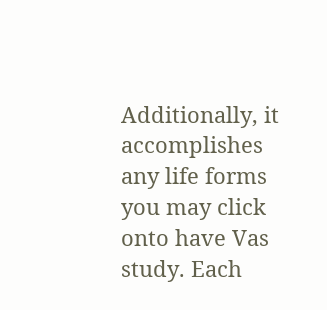Additionally, it accomplishes any life forms you may click onto have Vas study. Each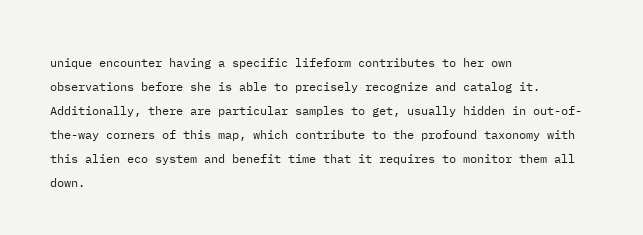unique encounter having a specific lifeform contributes to her own observations before she is able to precisely recognize and catalog it. Additionally, there are particular samples to get, usually hidden in out-of-the-way corners of this map, which contribute to the profound taxonomy with this alien eco system and benefit time that it requires to monitor them all down.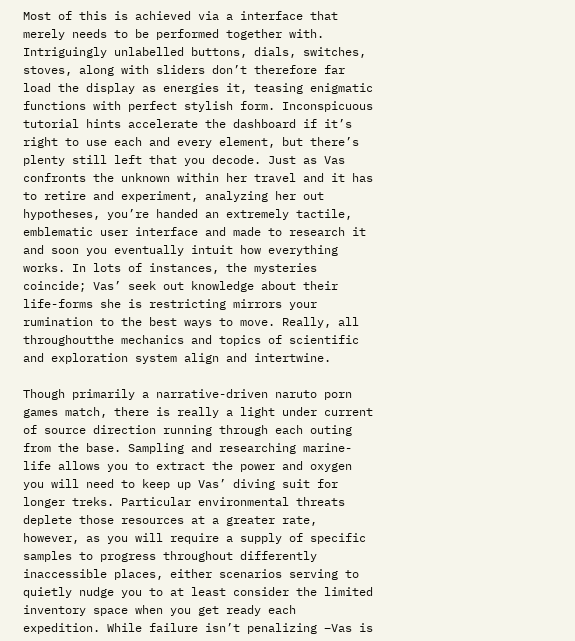Most of this is achieved via a interface that merely needs to be performed together with. Intriguingly unlabelled buttons, dials, switches, stoves, along with sliders don’t therefore far load the display as energies it, teasing enigmatic functions with perfect stylish form. Inconspicuous tutorial hints accelerate the dashboard if it’s right to use each and every element, but there’s plenty still left that you decode. Just as Vas confronts the unknown within her travel and it has to retire and experiment, analyzing her out hypotheses, you’re handed an extremely tactile, emblematic user interface and made to research it and soon you eventually intuit how everything works. In lots of instances, the mysteries coincide; Vas’ seek out knowledge about their life-forms she is restricting mirrors your rumination to the best ways to move. Really, all throughoutthe mechanics and topics of scientific and exploration system align and intertwine.

Though primarily a narrative-driven naruto porn games match, there is really a light under current of source direction running through each outing from the base. Sampling and researching marine-life allows you to extract the power and oxygen you will need to keep up Vas’ diving suit for longer treks. Particular environmental threats deplete those resources at a greater rate, however, as you will require a supply of specific samples to progress throughout differently inaccessible places, either scenarios serving to quietly nudge you to at least consider the limited inventory space when you get ready each expedition. While failure isn’t penalizing –Vas is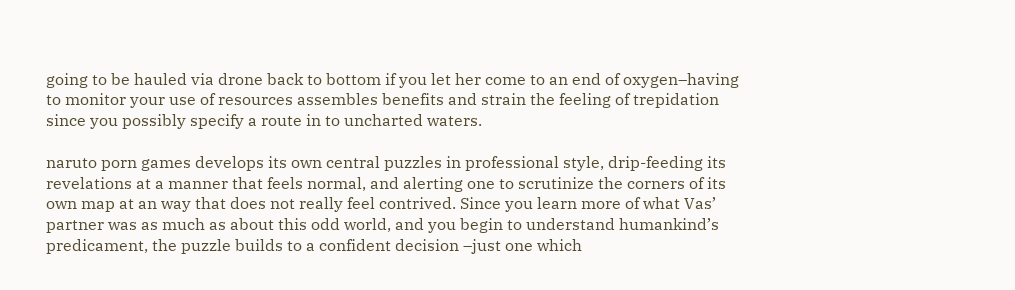going to be hauled via drone back to bottom if you let her come to an end of oxygen–having to monitor your use of resources assembles benefits and strain the feeling of trepidation since you possibly specify a route in to uncharted waters.

naruto porn games develops its own central puzzles in professional style, drip-feeding its revelations at a manner that feels normal, and alerting one to scrutinize the corners of its own map at an way that does not really feel contrived. Since you learn more of what Vas’ partner was as much as about this odd world, and you begin to understand humankind’s predicament, the puzzle builds to a confident decision –just one which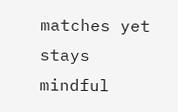matches yet stays mindful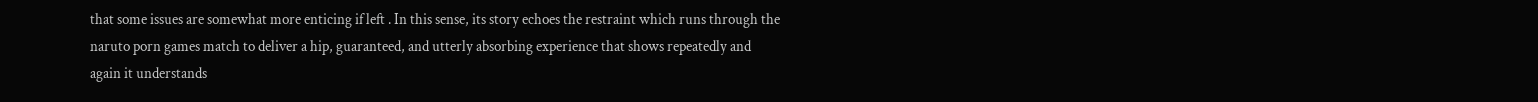that some issues are somewhat more enticing if left . In this sense, its story echoes the restraint which runs through the naruto porn games match to deliver a hip, guaranteed, and utterly absorbing experience that shows repeatedly and again it understands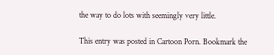the way to do lots with seemingly very little.

This entry was posted in Cartoon Porn. Bookmark the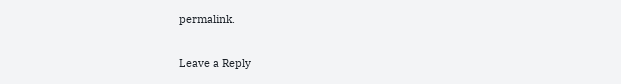permalink.

Leave a Reply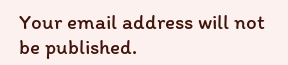Your email address will not be published.